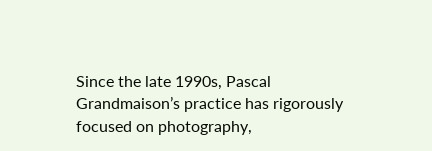Since the late 1990s, Pascal Grandmaison’s practice has rigorously focused on photography,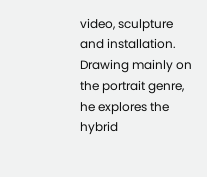video, sculpture and installation. Drawing mainly on the portrait genre, he explores the hybrid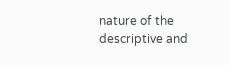nature of the descriptive and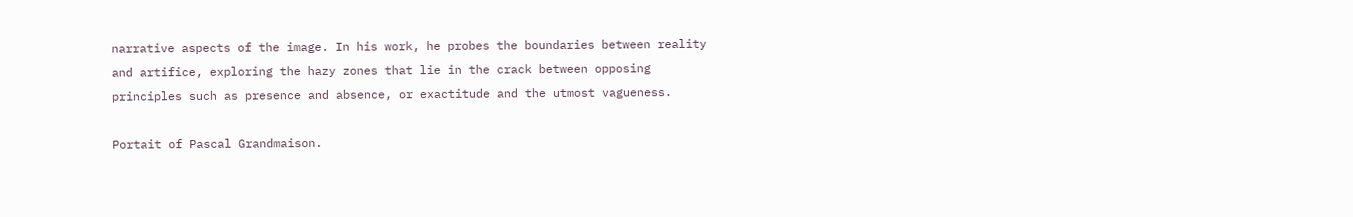narrative aspects of the image. In his work, he probes the boundaries between reality and artifice, exploring the hazy zones that lie in the crack between opposing principles such as presence and absence, or exactitude and the utmost vagueness.

Portait of Pascal Grandmaison.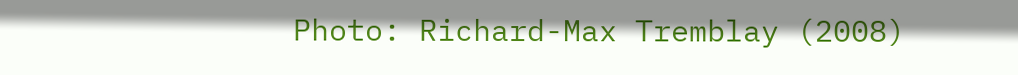Photo: Richard-Max Tremblay (2008)